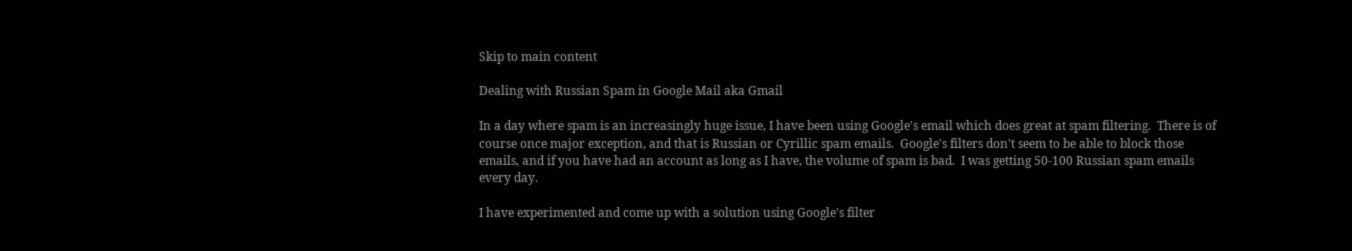Skip to main content

Dealing with Russian Spam in Google Mail aka Gmail

In a day where spam is an increasingly huge issue, I have been using Google's email which does great at spam filtering.  There is of course once major exception, and that is Russian or Cyrillic spam emails.  Google's filters don't seem to be able to block those emails, and if you have had an account as long as I have, the volume of spam is bad.  I was getting 50-100 Russian spam emails every day.

I have experimented and come up with a solution using Google's filter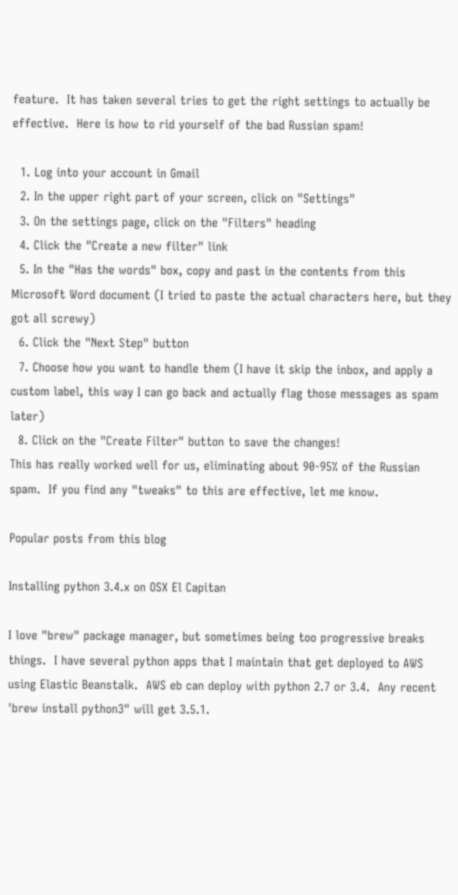feature.  It has taken several tries to get the right settings to actually be effective.  Here is how to rid yourself of the bad Russian spam!

  1. Log into your account in Gmail
  2. In the upper right part of your screen, click on "Settings"
  3. On the settings page, click on the "Filters" heading
  4. Click the "Create a new filter" link
  5. In the "Has the words" box, copy and past in the contents from this Microsoft Word document (I tried to paste the actual characters here, but they got all screwy)
  6. Click the "Next Step" button
  7. Choose how you want to handle them (I have it skip the inbox, and apply a custom label, this way I can go back and actually flag those messages as spam later)
  8. Click on the "Create Filter" button to save the changes!
This has really worked well for us, eliminating about 90-95% of the Russian spam.  If you find any "tweaks" to this are effective, let me know.

Popular posts from this blog

Installing python 3.4.x on OSX El Capitan

I love "brew" package manager, but sometimes being too progressive breaks things.  I have several python apps that I maintain that get deployed to AWS using Elastic Beanstalk.  AWS eb can deploy with python 2.7 or 3.4.  Any recent 'brew install python3" will get 3.5.1.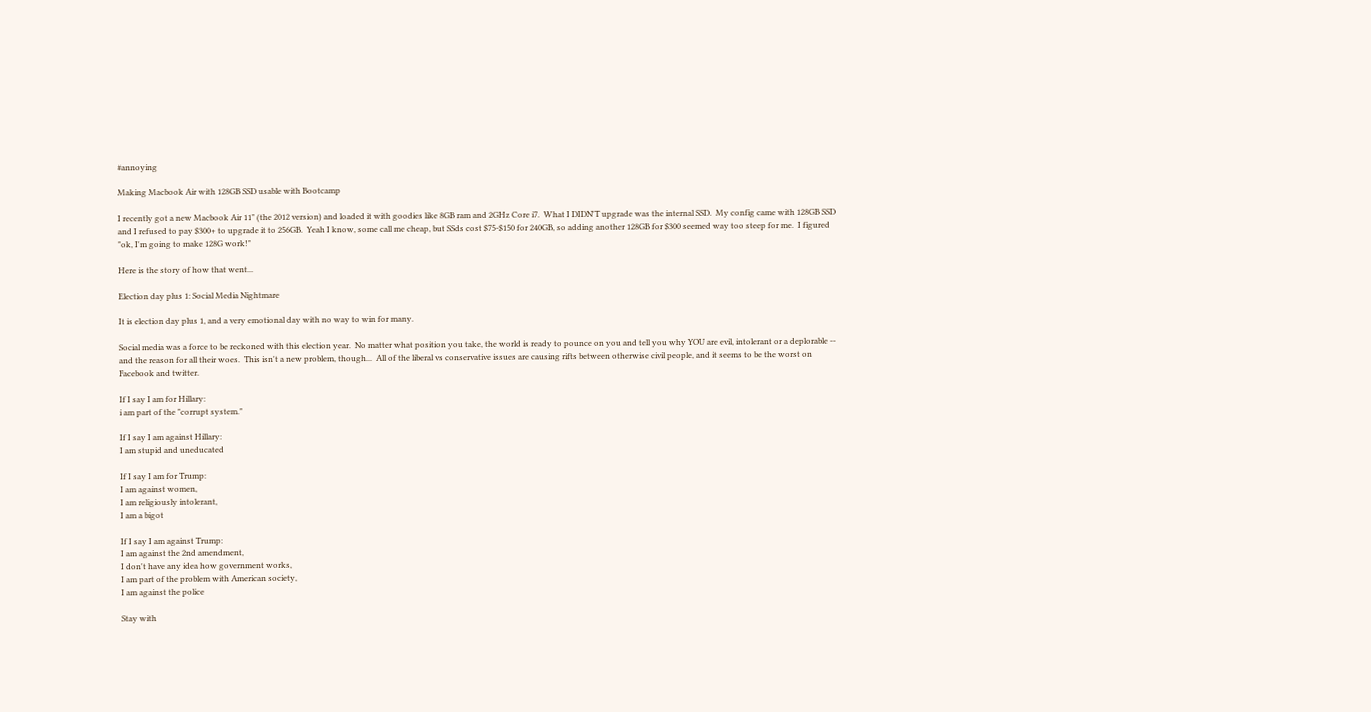#annoying

Making Macbook Air with 128GB SSD usable with Bootcamp

I recently got a new Macbook Air 11" (the 2012 version) and loaded it with goodies like 8GB ram and 2GHz Core i7.  What I DIDN'T upgrade was the internal SSD.  My config came with 128GB SSD and I refused to pay $300+ to upgrade it to 256GB.  Yeah I know, some call me cheap, but SSds cost $75-$150 for 240GB, so adding another 128GB for $300 seemed way too steep for me.  I figured "ok, I'm going to make 128G work!"

Here is the story of how that went...

Election day plus 1: Social Media Nightmare

It is election day plus 1, and a very emotional day with no way to win for many.

Social media was a force to be reckoned with this election year.  No matter what position you take, the world is ready to pounce on you and tell you why YOU are evil, intolerant or a deplorable -- and the reason for all their woes.  This isn't a new problem, though...  All of the liberal vs conservative issues are causing rifts between otherwise civil people, and it seems to be the worst on Facebook and twitter.

If I say I am for Hillary:
i am part of the "corrupt system."

If I say I am against Hillary:
I am stupid and uneducated

If I say I am for Trump:
I am against women,
I am religiously intolerant,
I am a bigot

If I say I am against Trump:
I am against the 2nd amendment,
I don't have any idea how government works,
I am part of the problem with American society,
I am against the police

Stay with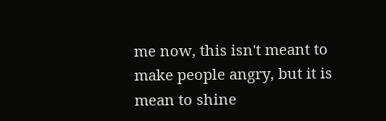me now, this isn't meant to make people angry, but it is mean to shine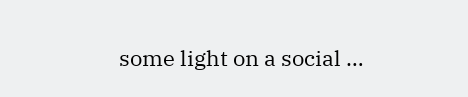some light on a social …